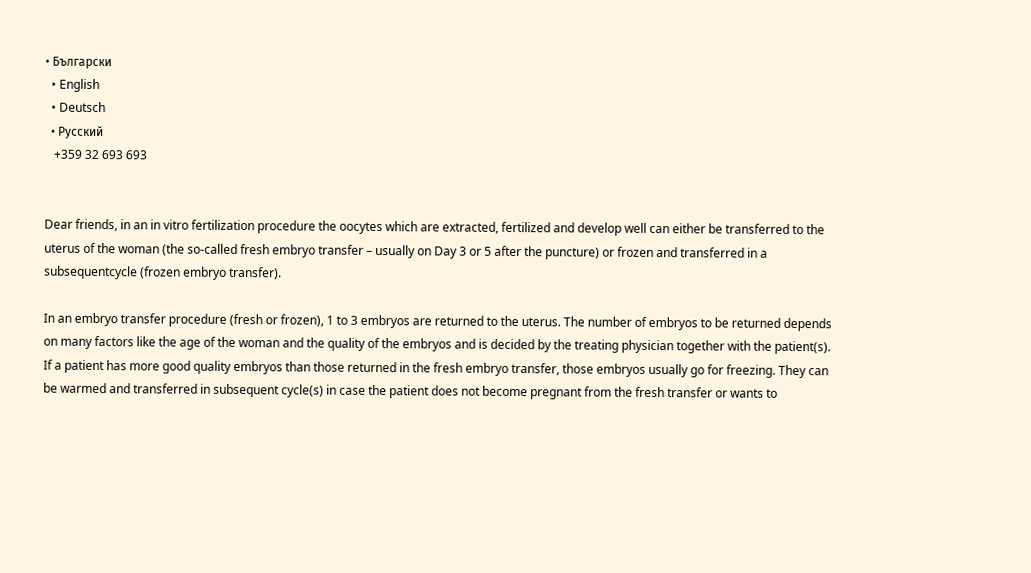• Български
  • English
  • Deutsch
  • Русский
   +359 32 693 693


Dear friends, in an in vitro fertilization procedure the oocytes which are extracted, fertilized and develop well can either be transferred to the uterus of the woman (the so-called fresh embryo transfer – usually on Day 3 or 5 after the puncture) or frozen and transferred in a subsequentcycle (frozen embryo transfer).

In an embryo transfer procedure (fresh or frozen), 1 to 3 embryos are returned to the uterus. The number of embryos to be returned depends on many factors like the age of the woman and the quality of the embryos and is decided by the treating physician together with the patient(s). If a patient has more good quality embryos than those returned in the fresh embryo transfer, those embryos usually go for freezing. They can be warmed and transferred in subsequent cycle(s) in case the patient does not become pregnant from the fresh transfer or wants to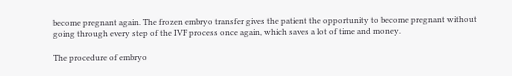become pregnant again. The frozen embryo transfer gives the patient the opportunity to become pregnant without going through every step of the IVF process once again, which saves a lot of time and money.

The procedure of embryo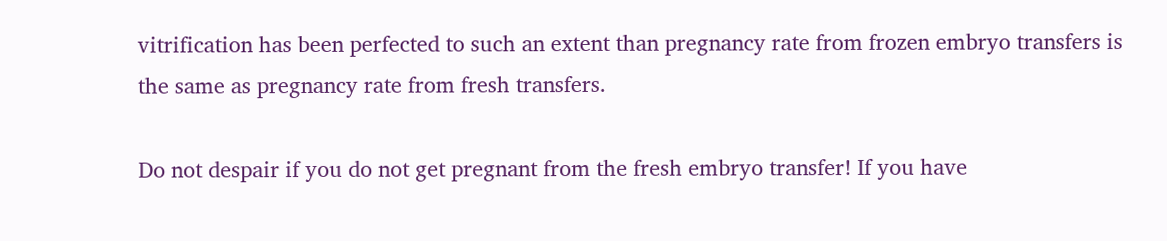vitrification has been perfected to such an extent than pregnancy rate from frozen embryo transfers is the same as pregnancy rate from fresh transfers.

Do not despair if you do not get pregnant from the fresh embryo transfer! If you have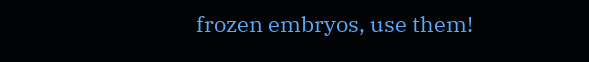frozen embryos, use them!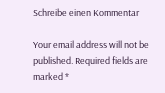Schreibe einen Kommentar

Your email address will not be published. Required fields are marked *